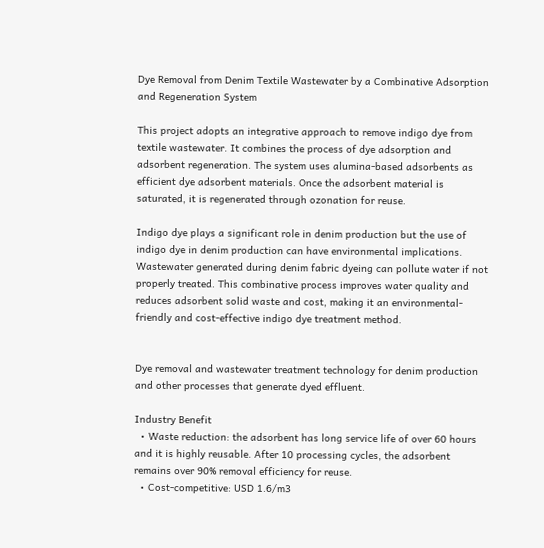Dye Removal from Denim Textile Wastewater by a Combinative Adsorption and Regeneration System

This project adopts an integrative approach to remove indigo dye from textile wastewater. It combines the process of dye adsorption and adsorbent regeneration. The system uses alumina-based adsorbents as efficient dye adsorbent materials. Once the adsorbent material is saturated, it is regenerated through ozonation for reuse.

Indigo dye plays a significant role in denim production but the use of indigo dye in denim production can have environmental implications. Wastewater generated during denim fabric dyeing can pollute water if not properly treated. This combinative process improves water quality and reduces adsorbent solid waste and cost, making it an environmental-friendly and cost-effective indigo dye treatment method.


Dye removal and wastewater treatment technology for denim production and other processes that generate dyed effluent.

Industry Benefit
  • Waste reduction: the adsorbent has long service life of over 60 hours and it is highly reusable. After 10 processing cycles, the adsorbent remains over 90% removal efficiency for reuse.
  • Cost-competitive: USD 1.6/m3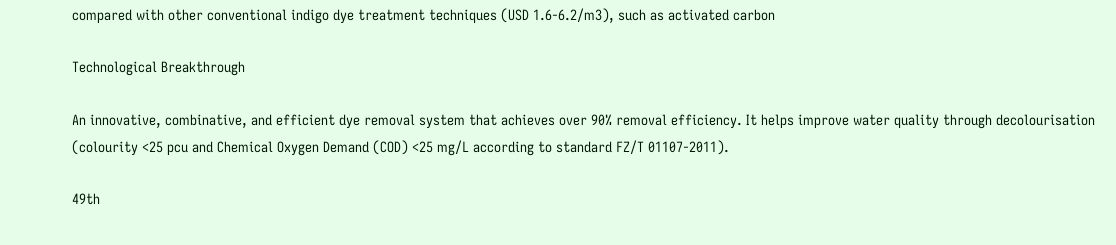compared with other conventional indigo dye treatment techniques (USD 1.6-6.2/m3), such as activated carbon

Technological Breakthrough

An innovative, combinative, and efficient dye removal system that achieves over 90% removal efficiency. It helps improve water quality through decolourisation (colourity <25 pcu and Chemical Oxygen Demand (COD) <25 mg/L according to standard FZ/T 01107-2011).

49th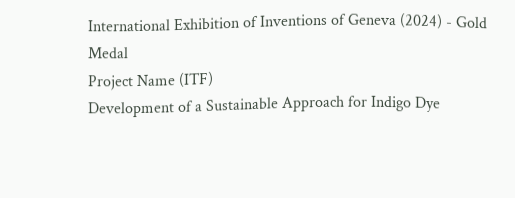International Exhibition of Inventions of Geneva (2024) - Gold Medal
Project Name (ITF)
Development of a Sustainable Approach for Indigo Dye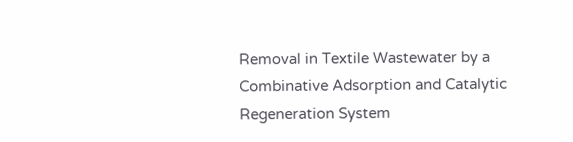Removal in Textile Wastewater by a Combinative Adsorption and Catalytic Regeneration System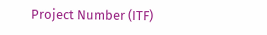Project Number (ITF)